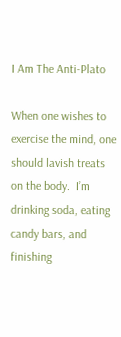I Am The Anti-Plato

When one wishes to exercise the mind, one should lavish treats on the body.  I’m drinking soda, eating candy bars, and finishing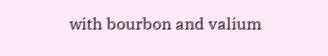with bourbon and valium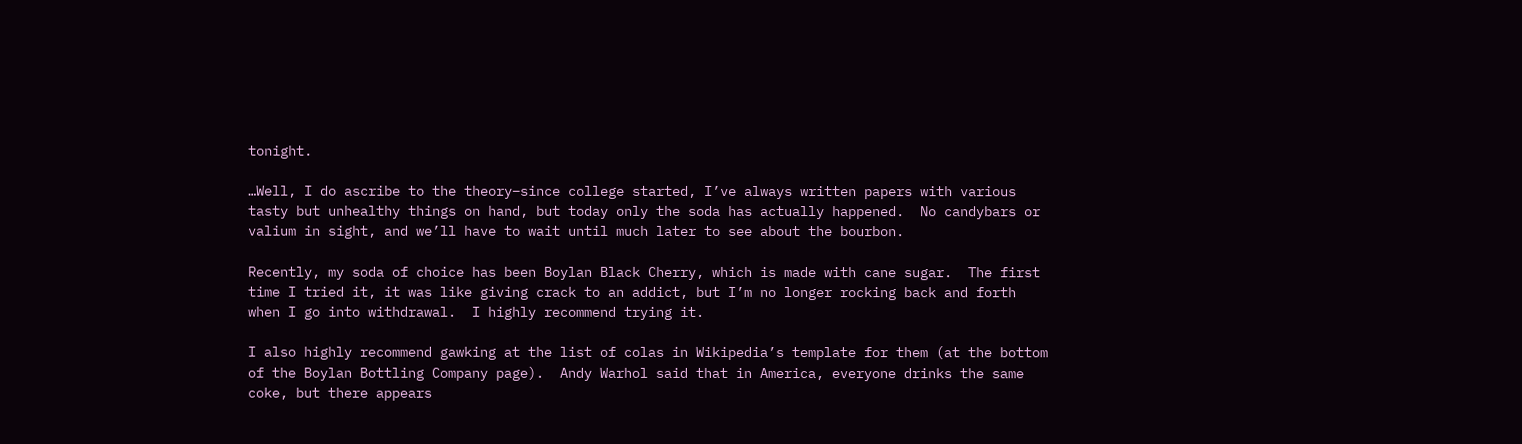tonight.

…Well, I do ascribe to the theory–since college started, I’ve always written papers with various tasty but unhealthy things on hand, but today only the soda has actually happened.  No candybars or valium in sight, and we’ll have to wait until much later to see about the bourbon.

Recently, my soda of choice has been Boylan Black Cherry, which is made with cane sugar.  The first time I tried it, it was like giving crack to an addict, but I’m no longer rocking back and forth when I go into withdrawal.  I highly recommend trying it.

I also highly recommend gawking at the list of colas in Wikipedia’s template for them (at the bottom of the Boylan Bottling Company page).  Andy Warhol said that in America, everyone drinks the same coke, but there appears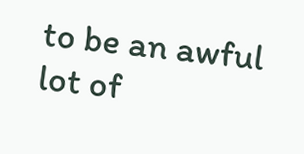to be an awful lot of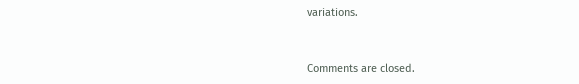variations.


Comments are closed.